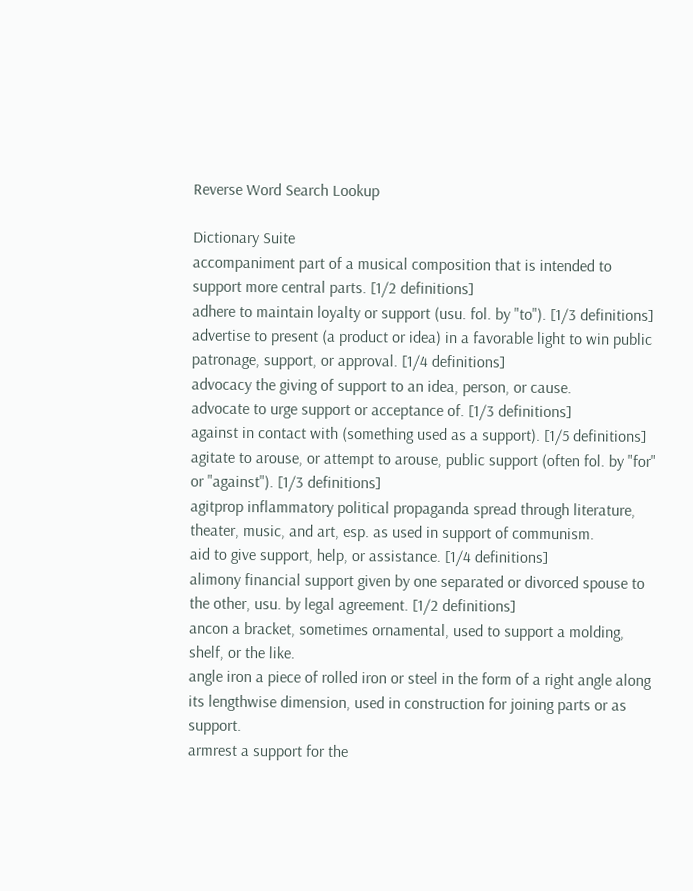Reverse Word Search Lookup

Dictionary Suite
accompaniment part of a musical composition that is intended to support more central parts. [1/2 definitions]
adhere to maintain loyalty or support (usu. fol. by "to"). [1/3 definitions]
advertise to present (a product or idea) in a favorable light to win public patronage, support, or approval. [1/4 definitions]
advocacy the giving of support to an idea, person, or cause.
advocate to urge support or acceptance of. [1/3 definitions]
against in contact with (something used as a support). [1/5 definitions]
agitate to arouse, or attempt to arouse, public support (often fol. by "for" or "against"). [1/3 definitions]
agitprop inflammatory political propaganda spread through literature, theater, music, and art, esp. as used in support of communism.
aid to give support, help, or assistance. [1/4 definitions]
alimony financial support given by one separated or divorced spouse to the other, usu. by legal agreement. [1/2 definitions]
ancon a bracket, sometimes ornamental, used to support a molding, shelf, or the like.
angle iron a piece of rolled iron or steel in the form of a right angle along its lengthwise dimension, used in construction for joining parts or as support.
armrest a support for the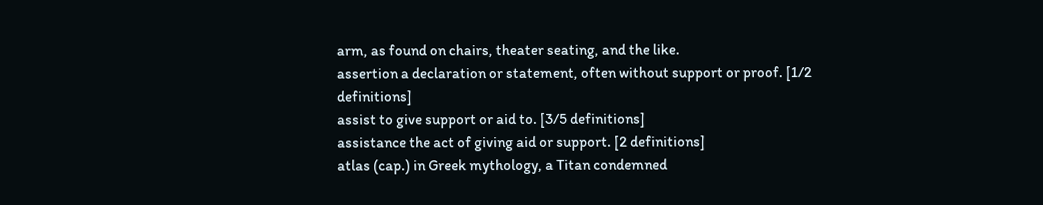arm, as found on chairs, theater seating, and the like.
assertion a declaration or statement, often without support or proof. [1/2 definitions]
assist to give support or aid to. [3/5 definitions]
assistance the act of giving aid or support. [2 definitions]
atlas (cap.) in Greek mythology, a Titan condemned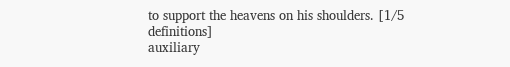to support the heavens on his shoulders. [1/5 definitions]
auxiliary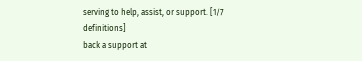serving to help, assist, or support. [1/7 definitions]
back a support at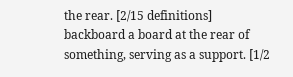the rear. [2/15 definitions]
backboard a board at the rear of something, serving as a support. [1/2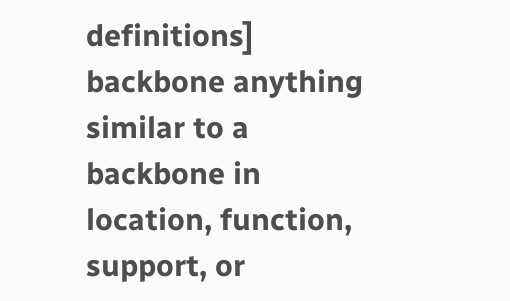definitions]
backbone anything similar to a backbone in location, function, support, or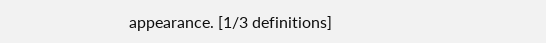appearance. [1/3 definitions]